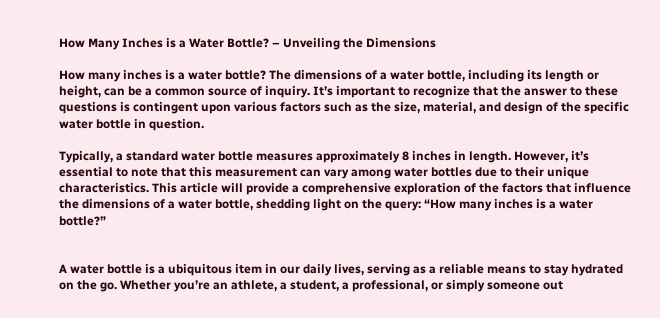How Many Inches is a Water Bottle? – Unveiling the Dimensions

How many inches is a water bottle? The dimensions of a water bottle, including its length or height, can be a common source of inquiry. It’s important to recognize that the answer to these questions is contingent upon various factors such as the size, material, and design of the specific water bottle in question.

Typically, a standard water bottle measures approximately 8 inches in length. However, it’s essential to note that this measurement can vary among water bottles due to their unique characteristics. This article will provide a comprehensive exploration of the factors that influence the dimensions of a water bottle, shedding light on the query: “How many inches is a water bottle?”


A water bottle is a ubiquitous item in our daily lives, serving as a reliable means to stay hydrated on the go. Whether you’re an athlete, a student, a professional, or simply someone out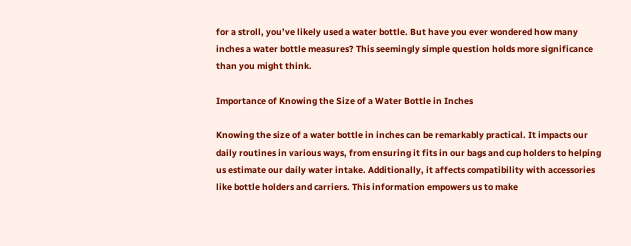for a stroll, you’ve likely used a water bottle. But have you ever wondered how many inches a water bottle measures? This seemingly simple question holds more significance than you might think.

Importance of Knowing the Size of a Water Bottle in Inches

Knowing the size of a water bottle in inches can be remarkably practical. It impacts our daily routines in various ways, from ensuring it fits in our bags and cup holders to helping us estimate our daily water intake. Additionally, it affects compatibility with accessories like bottle holders and carriers. This information empowers us to make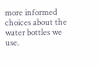more informed choices about the water bottles we use.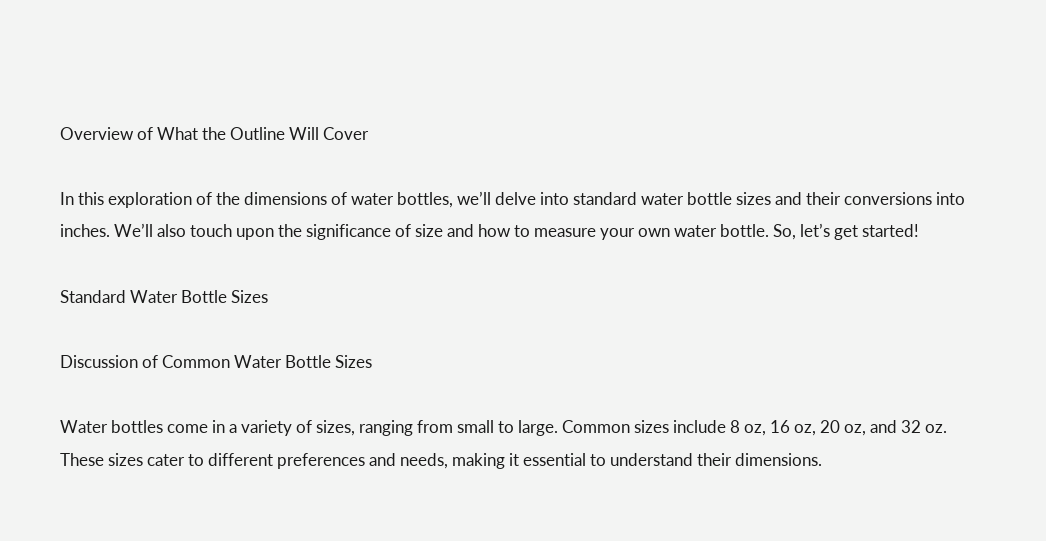Overview of What the Outline Will Cover

In this exploration of the dimensions of water bottles, we’ll delve into standard water bottle sizes and their conversions into inches. We’ll also touch upon the significance of size and how to measure your own water bottle. So, let’s get started!

Standard Water Bottle Sizes

Discussion of Common Water Bottle Sizes

Water bottles come in a variety of sizes, ranging from small to large. Common sizes include 8 oz, 16 oz, 20 oz, and 32 oz. These sizes cater to different preferences and needs, making it essential to understand their dimensions.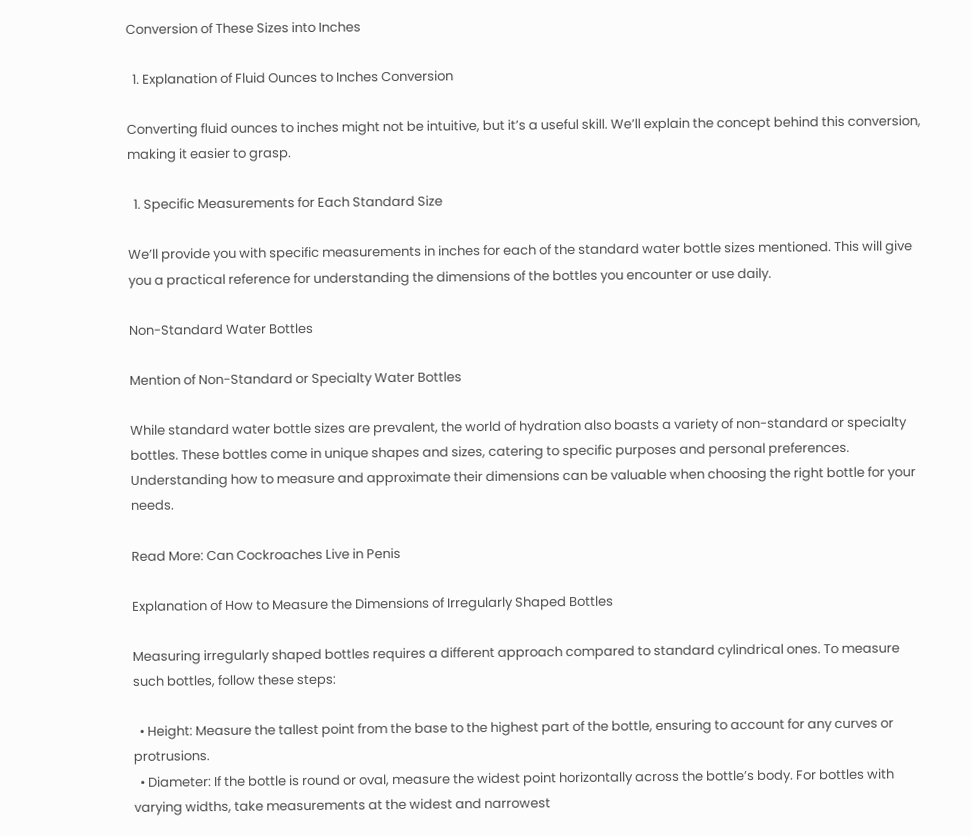Conversion of These Sizes into Inches

  1. Explanation of Fluid Ounces to Inches Conversion

Converting fluid ounces to inches might not be intuitive, but it’s a useful skill. We’ll explain the concept behind this conversion, making it easier to grasp.

  1. Specific Measurements for Each Standard Size

We’ll provide you with specific measurements in inches for each of the standard water bottle sizes mentioned. This will give you a practical reference for understanding the dimensions of the bottles you encounter or use daily.

Non-Standard Water Bottles

Mention of Non-Standard or Specialty Water Bottles

While standard water bottle sizes are prevalent, the world of hydration also boasts a variety of non-standard or specialty bottles. These bottles come in unique shapes and sizes, catering to specific purposes and personal preferences. Understanding how to measure and approximate their dimensions can be valuable when choosing the right bottle for your needs.

Read More: Can Cockroaches Live in Penis

Explanation of How to Measure the Dimensions of Irregularly Shaped Bottles

Measuring irregularly shaped bottles requires a different approach compared to standard cylindrical ones. To measure such bottles, follow these steps:

  • Height: Measure the tallest point from the base to the highest part of the bottle, ensuring to account for any curves or protrusions.
  • Diameter: If the bottle is round or oval, measure the widest point horizontally across the bottle’s body. For bottles with varying widths, take measurements at the widest and narrowest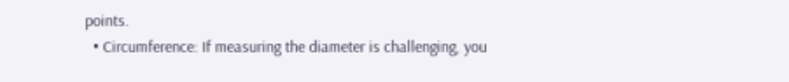points.
  • Circumference: If measuring the diameter is challenging, you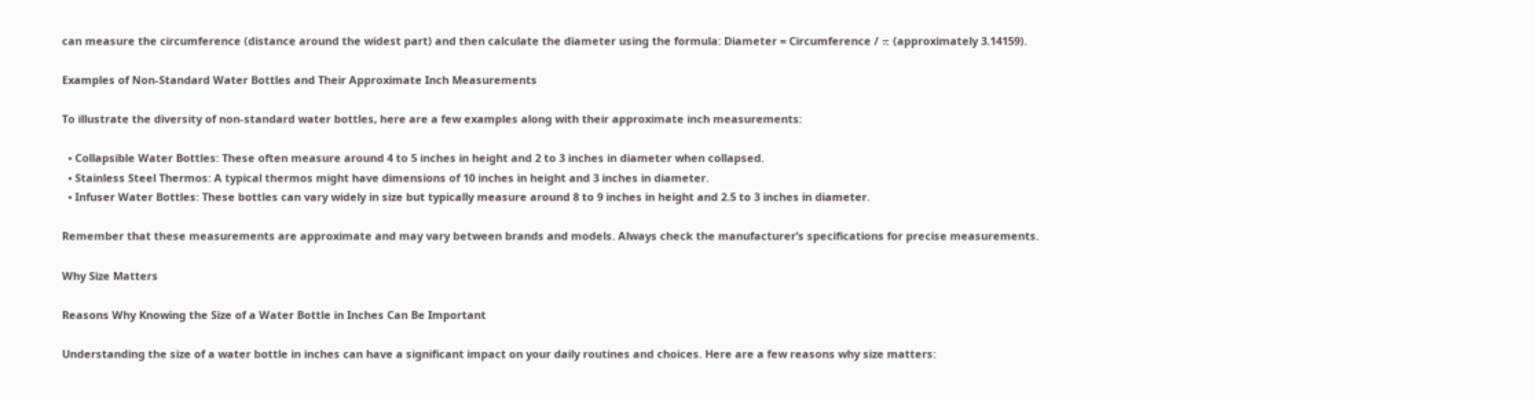can measure the circumference (distance around the widest part) and then calculate the diameter using the formula: Diameter = Circumference / π (approximately 3.14159).

Examples of Non-Standard Water Bottles and Their Approximate Inch Measurements

To illustrate the diversity of non-standard water bottles, here are a few examples along with their approximate inch measurements:

  • Collapsible Water Bottles: These often measure around 4 to 5 inches in height and 2 to 3 inches in diameter when collapsed.
  • Stainless Steel Thermos: A typical thermos might have dimensions of 10 inches in height and 3 inches in diameter.
  • Infuser Water Bottles: These bottles can vary widely in size but typically measure around 8 to 9 inches in height and 2.5 to 3 inches in diameter.

Remember that these measurements are approximate and may vary between brands and models. Always check the manufacturer’s specifications for precise measurements.

Why Size Matters

Reasons Why Knowing the Size of a Water Bottle in Inches Can Be Important

Understanding the size of a water bottle in inches can have a significant impact on your daily routines and choices. Here are a few reasons why size matters: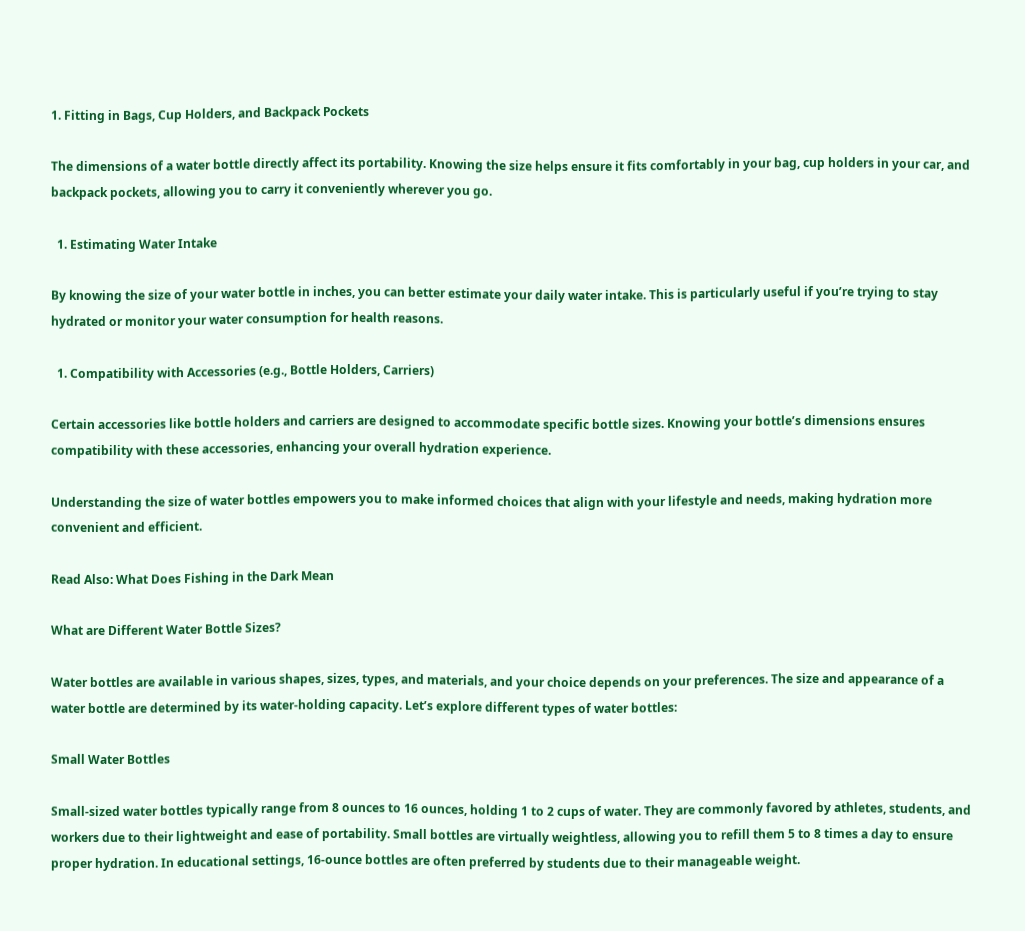1. Fitting in Bags, Cup Holders, and Backpack Pockets

The dimensions of a water bottle directly affect its portability. Knowing the size helps ensure it fits comfortably in your bag, cup holders in your car, and backpack pockets, allowing you to carry it conveniently wherever you go.

  1. Estimating Water Intake

By knowing the size of your water bottle in inches, you can better estimate your daily water intake. This is particularly useful if you’re trying to stay hydrated or monitor your water consumption for health reasons.

  1. Compatibility with Accessories (e.g., Bottle Holders, Carriers)

Certain accessories like bottle holders and carriers are designed to accommodate specific bottle sizes. Knowing your bottle’s dimensions ensures compatibility with these accessories, enhancing your overall hydration experience.

Understanding the size of water bottles empowers you to make informed choices that align with your lifestyle and needs, making hydration more convenient and efficient.

Read Also: What Does Fishing in the Dark Mean

What are Different Water Bottle Sizes?

Water bottles are available in various shapes, sizes, types, and materials, and your choice depends on your preferences. The size and appearance of a water bottle are determined by its water-holding capacity. Let’s explore different types of water bottles:

Small Water Bottles

Small-sized water bottles typically range from 8 ounces to 16 ounces, holding 1 to 2 cups of water. They are commonly favored by athletes, students, and workers due to their lightweight and ease of portability. Small bottles are virtually weightless, allowing you to refill them 5 to 8 times a day to ensure proper hydration. In educational settings, 16-ounce bottles are often preferred by students due to their manageable weight.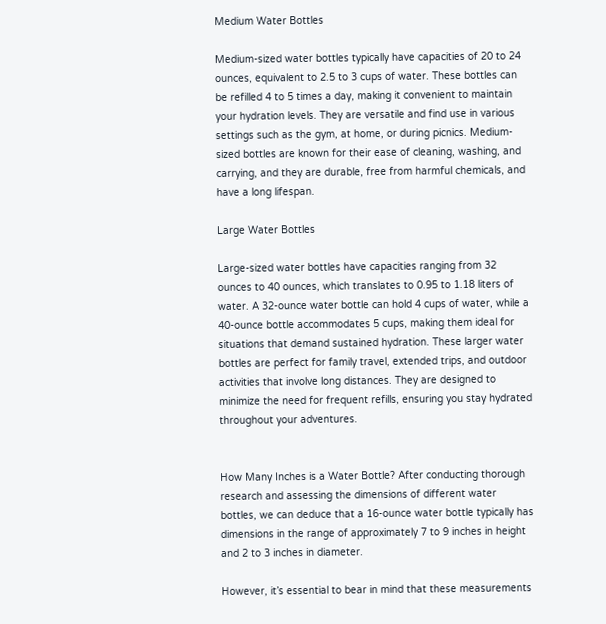Medium Water Bottles

Medium-sized water bottles typically have capacities of 20 to 24 ounces, equivalent to 2.5 to 3 cups of water. These bottles can be refilled 4 to 5 times a day, making it convenient to maintain your hydration levels. They are versatile and find use in various settings such as the gym, at home, or during picnics. Medium-sized bottles are known for their ease of cleaning, washing, and carrying, and they are durable, free from harmful chemicals, and have a long lifespan.

Large Water Bottles

Large-sized water bottles have capacities ranging from 32 ounces to 40 ounces, which translates to 0.95 to 1.18 liters of water. A 32-ounce water bottle can hold 4 cups of water, while a 40-ounce bottle accommodates 5 cups, making them ideal for situations that demand sustained hydration. These larger water bottles are perfect for family travel, extended trips, and outdoor activities that involve long distances. They are designed to minimize the need for frequent refills, ensuring you stay hydrated throughout your adventures.


How Many Inches is a Water Bottle? After conducting thorough research and assessing the dimensions of different water bottles, we can deduce that a 16-ounce water bottle typically has dimensions in the range of approximately 7 to 9 inches in height and 2 to 3 inches in diameter.

However, it’s essential to bear in mind that these measurements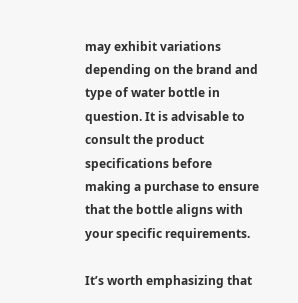may exhibit variations depending on the brand and type of water bottle in question. It is advisable to consult the product specifications before making a purchase to ensure that the bottle aligns with your specific requirements.

It’s worth emphasizing that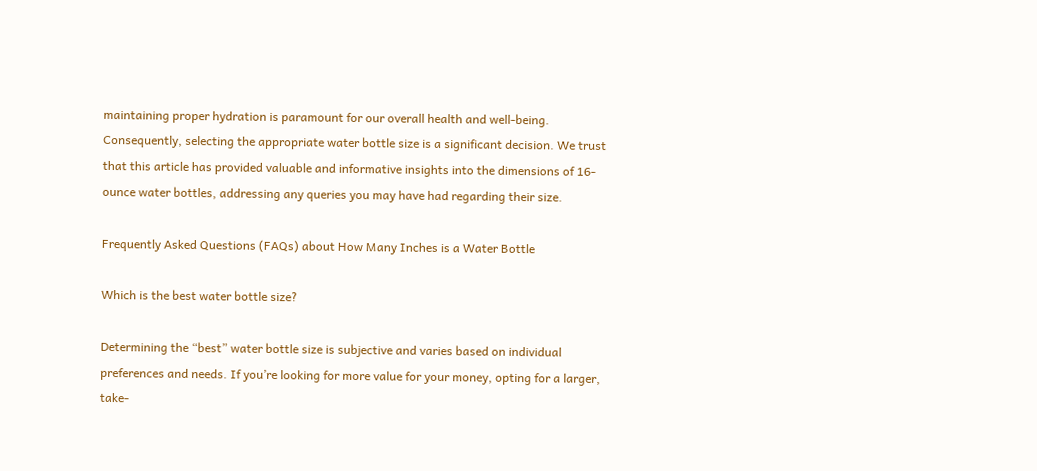maintaining proper hydration is paramount for our overall health and well-being. Consequently, selecting the appropriate water bottle size is a significant decision. We trust that this article has provided valuable and informative insights into the dimensions of 16-ounce water bottles, addressing any queries you may have had regarding their size.

Frequently Asked Questions (FAQs) about How Many Inches is a Water Bottle

Which is the best water bottle size?

Determining the “best” water bottle size is subjective and varies based on individual preferences and needs. If you’re looking for more value for your money, opting for a larger, take-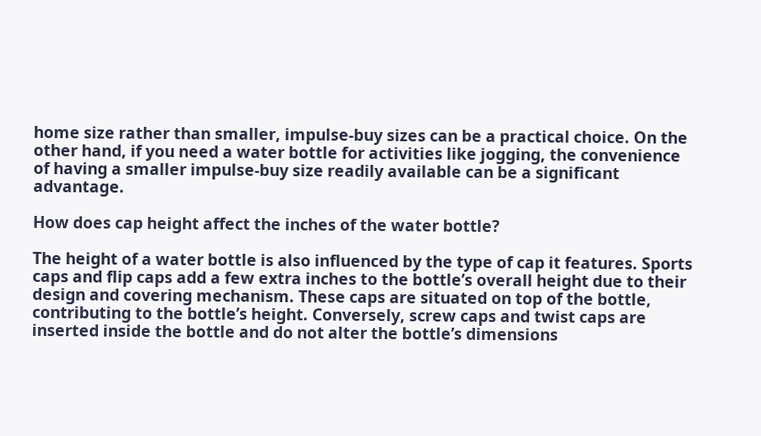home size rather than smaller, impulse-buy sizes can be a practical choice. On the other hand, if you need a water bottle for activities like jogging, the convenience of having a smaller impulse-buy size readily available can be a significant advantage.

How does cap height affect the inches of the water bottle?

The height of a water bottle is also influenced by the type of cap it features. Sports caps and flip caps add a few extra inches to the bottle’s overall height due to their design and covering mechanism. These caps are situated on top of the bottle, contributing to the bottle’s height. Conversely, screw caps and twist caps are inserted inside the bottle and do not alter the bottle’s dimensions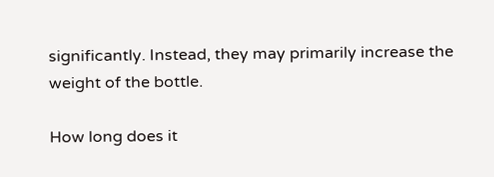significantly. Instead, they may primarily increase the weight of the bottle.

How long does it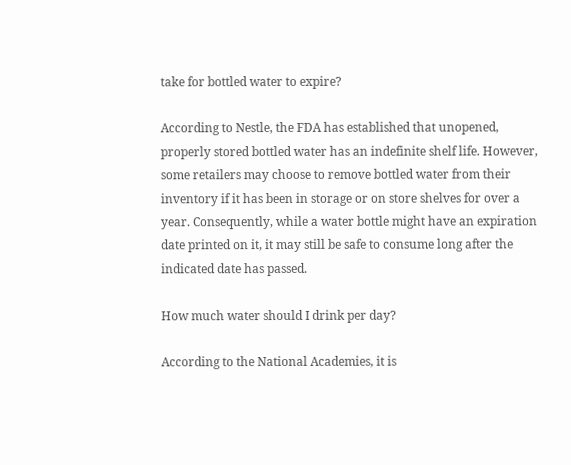take for bottled water to expire?

According to Nestle, the FDA has established that unopened, properly stored bottled water has an indefinite shelf life. However, some retailers may choose to remove bottled water from their inventory if it has been in storage or on store shelves for over a year. Consequently, while a water bottle might have an expiration date printed on it, it may still be safe to consume long after the indicated date has passed.

How much water should I drink per day?

According to the National Academies, it is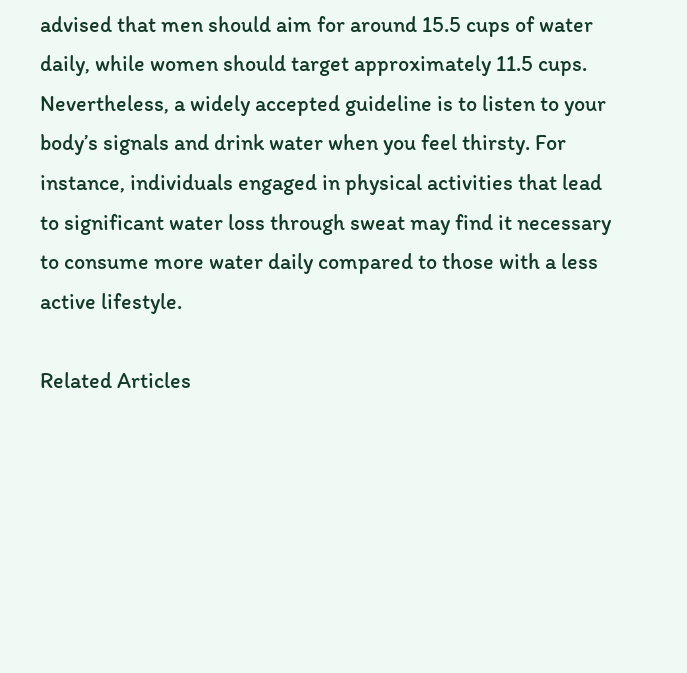advised that men should aim for around 15.5 cups of water daily, while women should target approximately 11.5 cups. Nevertheless, a widely accepted guideline is to listen to your body’s signals and drink water when you feel thirsty. For instance, individuals engaged in physical activities that lead to significant water loss through sweat may find it necessary to consume more water daily compared to those with a less active lifestyle.

Related Articles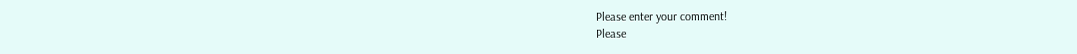Please enter your comment!
Please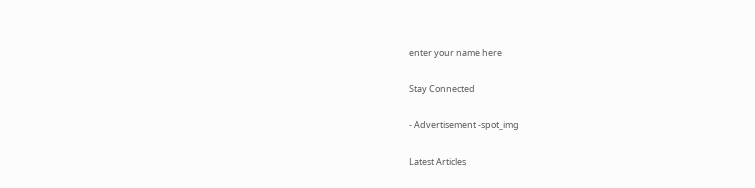enter your name here

Stay Connected

- Advertisement -spot_img

Latest Articles